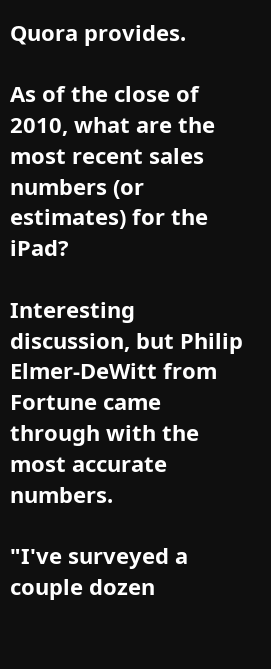Quora provides.

As of the close of 2010, what are the most recent sales numbers (or estimates) for the iPad?

Interesting discussion, but Philip Elmer-DeWitt from Fortune came through with the most accurate numbers.

"I've surveyed a couple dozen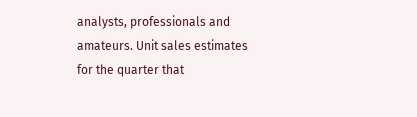analysts, professionals and amateurs. Unit sales estimates for the quarter that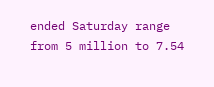ended Saturday range from 5 million to 7.54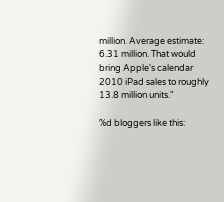million. Average estimate: 6.31 million. That would bring Apple's calendar 2010 iPad sales to roughly 13.8 million units."

%d bloggers like this: